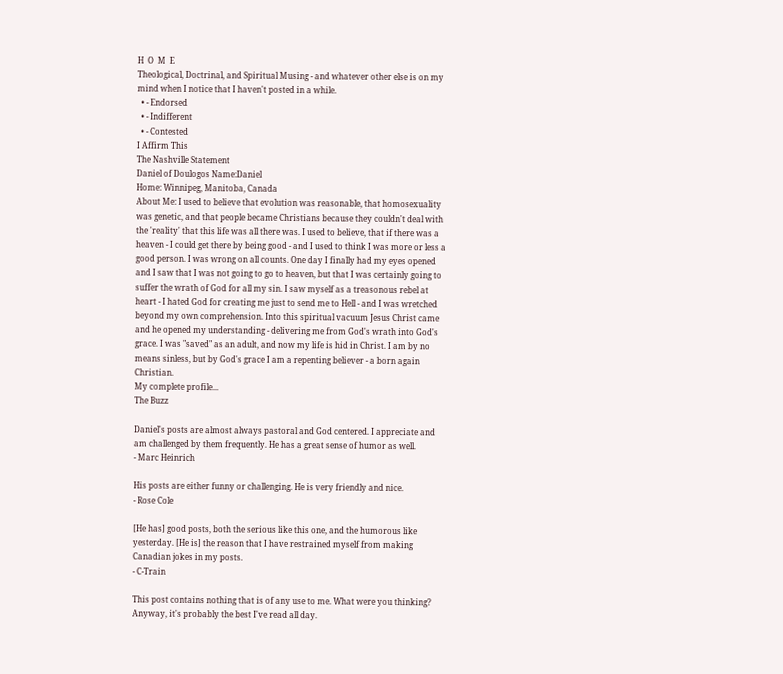H  O  M  E
Theological, Doctrinal, and Spiritual Musing - and whatever other else is on my mind when I notice that I haven't posted in a while.
  • - Endorsed
  • - Indifferent
  • - Contested
I Affirm This
The Nashville Statement
Daniel of Doulogos Name:Daniel
Home: Winnipeg, Manitoba, Canada
About Me: I used to believe that evolution was reasonable, that homosexuality was genetic, and that people became Christians because they couldn't deal with the 'reality' that this life was all there was. I used to believe, that if there was a heaven - I could get there by being good - and I used to think I was more or less a good person. I was wrong on all counts. One day I finally had my eyes opened and I saw that I was not going to go to heaven, but that I was certainly going to suffer the wrath of God for all my sin. I saw myself as a treasonous rebel at heart - I hated God for creating me just to send me to Hell - and I was wretched beyond my own comprehension. Into this spiritual vacuum Jesus Christ came and he opened my understanding - delivering me from God's wrath into God's grace. I was "saved" as an adult, and now my life is hid in Christ. I am by no means sinless, but by God's grace I am a repenting believer - a born again Christian.
My complete profile...
The Buzz

Daniel's posts are almost always pastoral and God centered. I appreciate and am challenged by them frequently. He has a great sense of humor as well.
- Marc Heinrich

His posts are either funny or challenging. He is very friendly and nice.
- Rose Cole

[He has] good posts, both the serious like this one, and the humorous like yesterday. [He is] the reason that I have restrained myself from making Canadian jokes in my posts.
- C-Train

This post contains nothing that is of any use to me. What were you thinking? Anyway, it's probably the best I've read all day.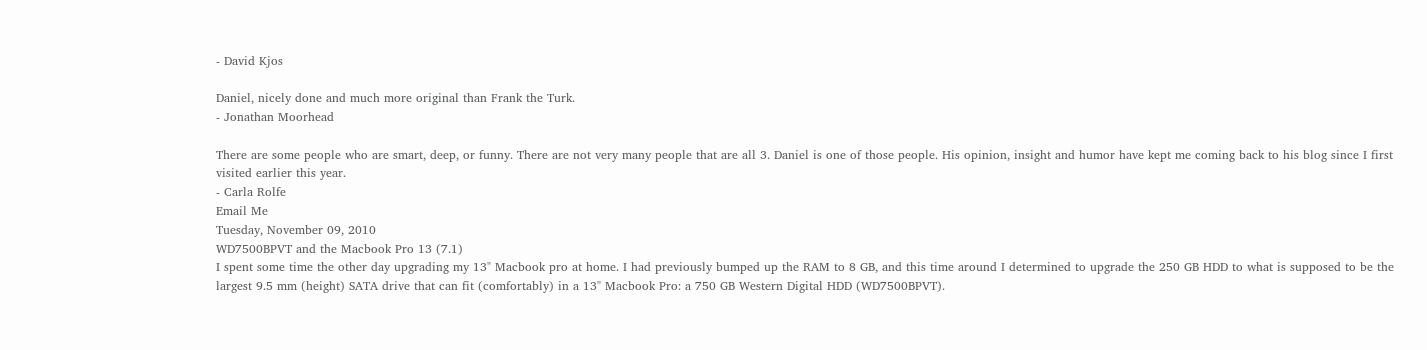- David Kjos

Daniel, nicely done and much more original than Frank the Turk.
- Jonathan Moorhead

There are some people who are smart, deep, or funny. There are not very many people that are all 3. Daniel is one of those people. His opinion, insight and humor have kept me coming back to his blog since I first visited earlier this year.
- Carla Rolfe
Email Me
Tuesday, November 09, 2010
WD7500BPVT and the Macbook Pro 13 (7.1)
I spent some time the other day upgrading my 13" Macbook pro at home. I had previously bumped up the RAM to 8 GB, and this time around I determined to upgrade the 250 GB HDD to what is supposed to be the largest 9.5 mm (height) SATA drive that can fit (comfortably) in a 13" Macbook Pro: a 750 GB Western Digital HDD (WD7500BPVT).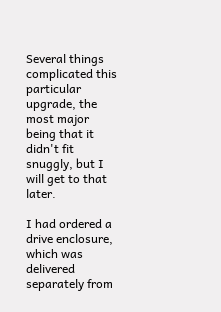Several things complicated this particular upgrade, the most major being that it didn't fit snuggly, but I will get to that later.

I had ordered a drive enclosure, which was delivered separately from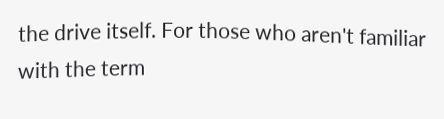the drive itself. For those who aren't familiar with the term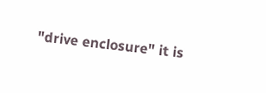"drive enclosure" it is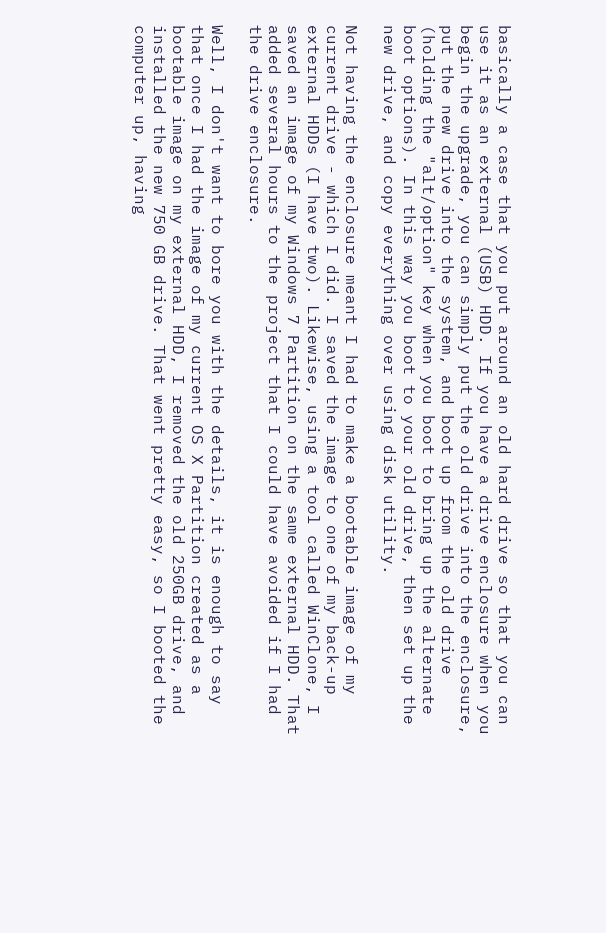basically a case that you put around an old hard drive so that you can use it as an external (USB) HDD. If you have a drive enclosure when you begin the upgrade, you can simply put the old drive into the enclosure, put the new drive into the system, and boot up from the old drive (holding the "alt/option" key when you boot to bring up the alternate boot options). In this way you boot to your old drive, then set up the new drive, and copy everything over using disk utility.

Not having the enclosure meant I had to make a bootable image of my current drive - which I did. I saved the image to one of my back-up external HDDs (I have two). Likewise, using a tool called WinClone, I saved an image of my Windows 7 Partition on the same external HDD. That added several hours to the project that I could have avoided if I had the drive enclosure.

Well, I don't want to bore you with the details, it is enough to say that once I had the image of my current OS X Partition created as a bootable image on my external HDD, I removed the old 250GB drive, and installed the new 750 GB drive. That went pretty easy, so I booted the computer up, having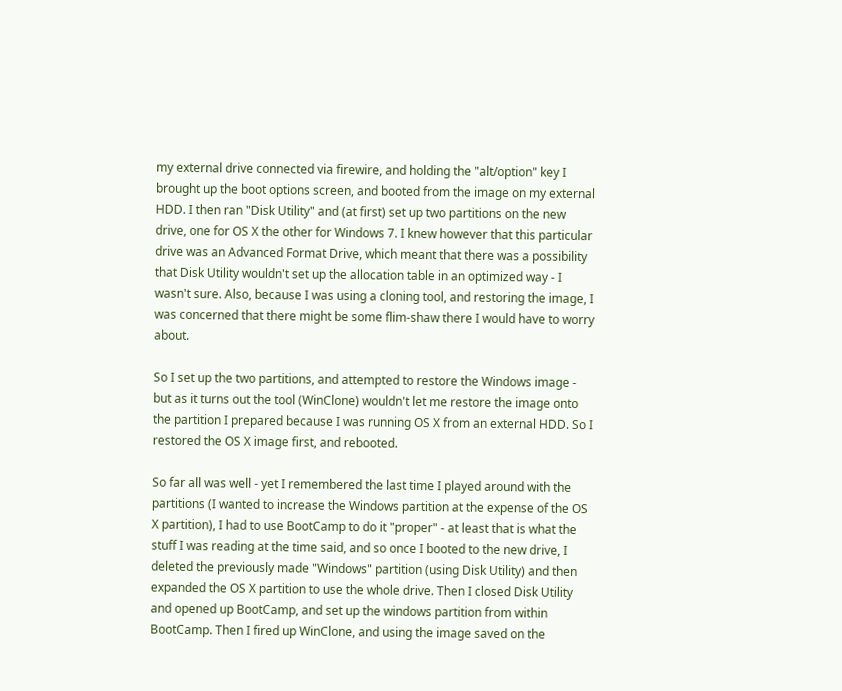my external drive connected via firewire, and holding the "alt/option" key I brought up the boot options screen, and booted from the image on my external HDD. I then ran "Disk Utility" and (at first) set up two partitions on the new drive, one for OS X the other for Windows 7. I knew however that this particular drive was an Advanced Format Drive, which meant that there was a possibility that Disk Utility wouldn't set up the allocation table in an optimized way - I wasn't sure. Also, because I was using a cloning tool, and restoring the image, I was concerned that there might be some flim-shaw there I would have to worry about.

So I set up the two partitions, and attempted to restore the Windows image - but as it turns out the tool (WinClone) wouldn't let me restore the image onto the partition I prepared because I was running OS X from an external HDD. So I restored the OS X image first, and rebooted.

So far all was well - yet I remembered the last time I played around with the partitions (I wanted to increase the Windows partition at the expense of the OS X partition), I had to use BootCamp to do it "proper" - at least that is what the stuff I was reading at the time said, and so once I booted to the new drive, I deleted the previously made "Windows" partition (using Disk Utility) and then expanded the OS X partition to use the whole drive. Then I closed Disk Utility and opened up BootCamp, and set up the windows partition from within BootCamp. Then I fired up WinClone, and using the image saved on the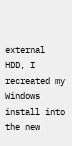external HDD, I recreated my Windows install into the new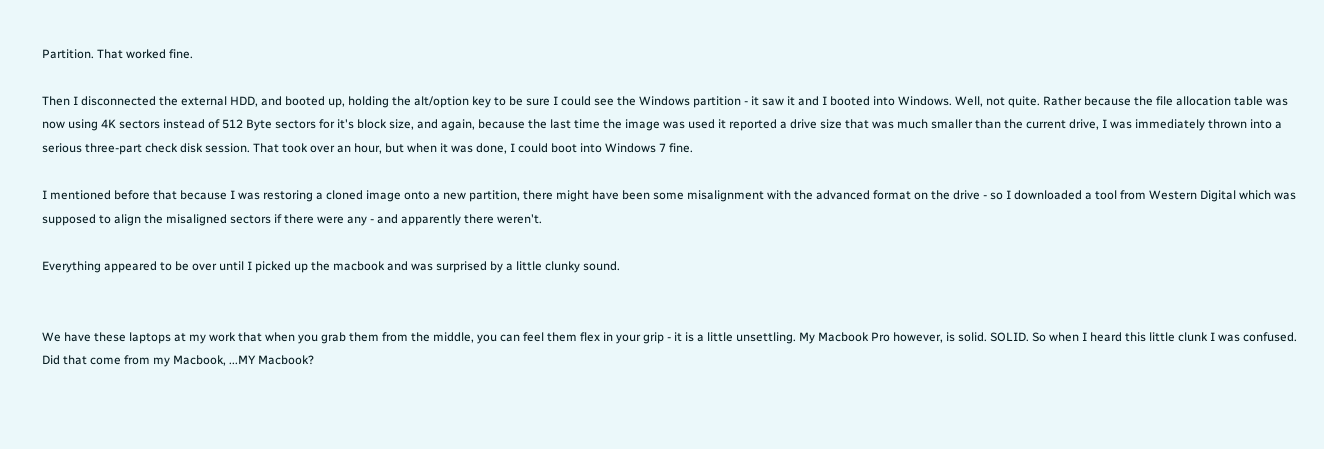Partition. That worked fine.

Then I disconnected the external HDD, and booted up, holding the alt/option key to be sure I could see the Windows partition - it saw it and I booted into Windows. Well, not quite. Rather because the file allocation table was now using 4K sectors instead of 512 Byte sectors for it's block size, and again, because the last time the image was used it reported a drive size that was much smaller than the current drive, I was immediately thrown into a serious three-part check disk session. That took over an hour, but when it was done, I could boot into Windows 7 fine.

I mentioned before that because I was restoring a cloned image onto a new partition, there might have been some misalignment with the advanced format on the drive - so I downloaded a tool from Western Digital which was supposed to align the misaligned sectors if there were any - and apparently there weren't.

Everything appeared to be over until I picked up the macbook and was surprised by a little clunky sound.


We have these laptops at my work that when you grab them from the middle, you can feel them flex in your grip - it is a little unsettling. My Macbook Pro however, is solid. SOLID. So when I heard this little clunk I was confused. Did that come from my Macbook, ...MY Macbook?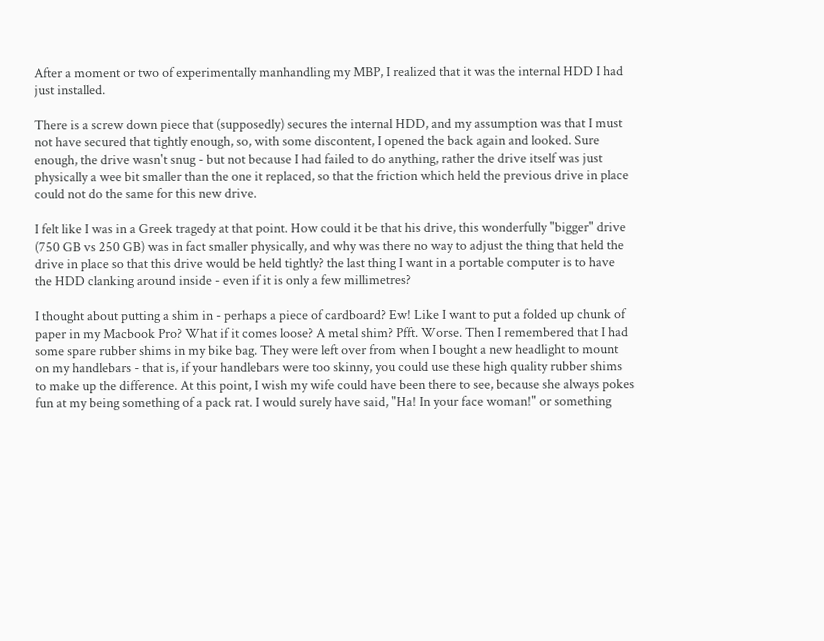After a moment or two of experimentally manhandling my MBP, I realized that it was the internal HDD I had just installed.

There is a screw down piece that (supposedly) secures the internal HDD, and my assumption was that I must not have secured that tightly enough, so, with some discontent, I opened the back again and looked. Sure enough, the drive wasn't snug - but not because I had failed to do anything, rather the drive itself was just physically a wee bit smaller than the one it replaced, so that the friction which held the previous drive in place could not do the same for this new drive.

I felt like I was in a Greek tragedy at that point. How could it be that his drive, this wonderfully "bigger" drive (750 GB vs 250 GB) was in fact smaller physically, and why was there no way to adjust the thing that held the drive in place so that this drive would be held tightly? the last thing I want in a portable computer is to have the HDD clanking around inside - even if it is only a few millimetres?

I thought about putting a shim in - perhaps a piece of cardboard? Ew! Like I want to put a folded up chunk of paper in my Macbook Pro? What if it comes loose? A metal shim? Pfft. Worse. Then I remembered that I had some spare rubber shims in my bike bag. They were left over from when I bought a new headlight to mount on my handlebars - that is, if your handlebars were too skinny, you could use these high quality rubber shims to make up the difference. At this point, I wish my wife could have been there to see, because she always pokes fun at my being something of a pack rat. I would surely have said, "Ha! In your face woman!" or something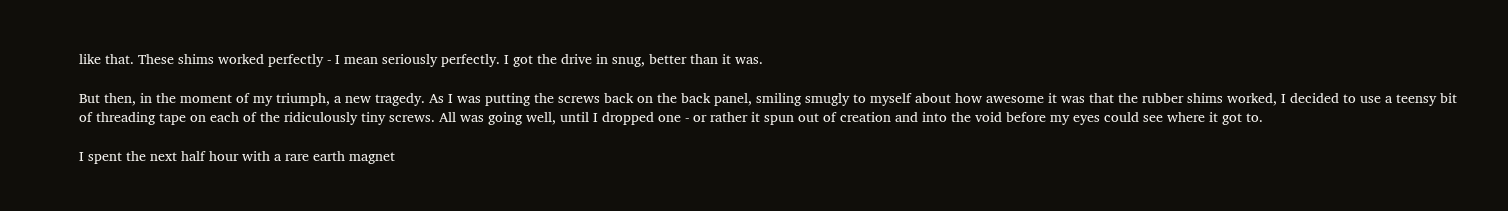like that. These shims worked perfectly - I mean seriously perfectly. I got the drive in snug, better than it was.

But then, in the moment of my triumph, a new tragedy. As I was putting the screws back on the back panel, smiling smugly to myself about how awesome it was that the rubber shims worked, I decided to use a teensy bit of threading tape on each of the ridiculously tiny screws. All was going well, until I dropped one - or rather it spun out of creation and into the void before my eyes could see where it got to.

I spent the next half hour with a rare earth magnet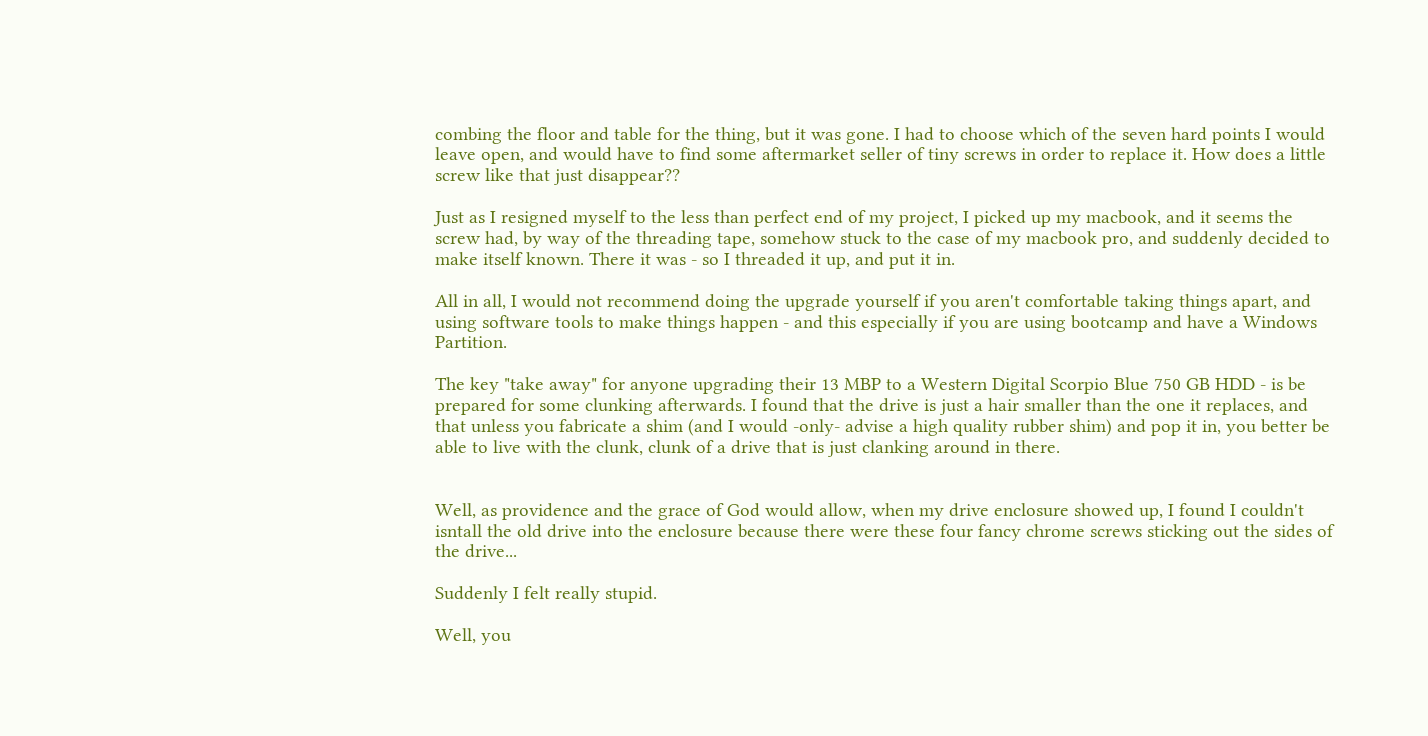combing the floor and table for the thing, but it was gone. I had to choose which of the seven hard points I would leave open, and would have to find some aftermarket seller of tiny screws in order to replace it. How does a little screw like that just disappear??

Just as I resigned myself to the less than perfect end of my project, I picked up my macbook, and it seems the screw had, by way of the threading tape, somehow stuck to the case of my macbook pro, and suddenly decided to make itself known. There it was - so I threaded it up, and put it in.

All in all, I would not recommend doing the upgrade yourself if you aren't comfortable taking things apart, and using software tools to make things happen - and this especially if you are using bootcamp and have a Windows Partition.

The key "take away" for anyone upgrading their 13 MBP to a Western Digital Scorpio Blue 750 GB HDD - is be prepared for some clunking afterwards. I found that the drive is just a hair smaller than the one it replaces, and that unless you fabricate a shim (and I would -only- advise a high quality rubber shim) and pop it in, you better be able to live with the clunk, clunk of a drive that is just clanking around in there.


Well, as providence and the grace of God would allow, when my drive enclosure showed up, I found I couldn't isntall the old drive into the enclosure because there were these four fancy chrome screws sticking out the sides of the drive...

Suddenly I felt really stupid.

Well, you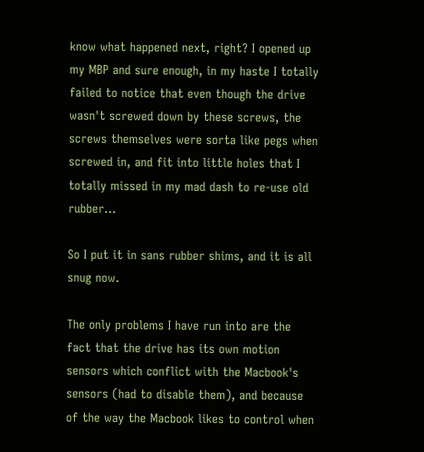know what happened next, right? I opened up my MBP and sure enough, in my haste I totally failed to notice that even though the drive wasn't screwed down by these screws, the screws themselves were sorta like pegs when screwed in, and fit into little holes that I totally missed in my mad dash to re-use old rubber...

So I put it in sans rubber shims, and it is all snug now.

The only problems I have run into are the fact that the drive has its own motion sensors which conflict with the Macbook's sensors (had to disable them), and because of the way the Macbook likes to control when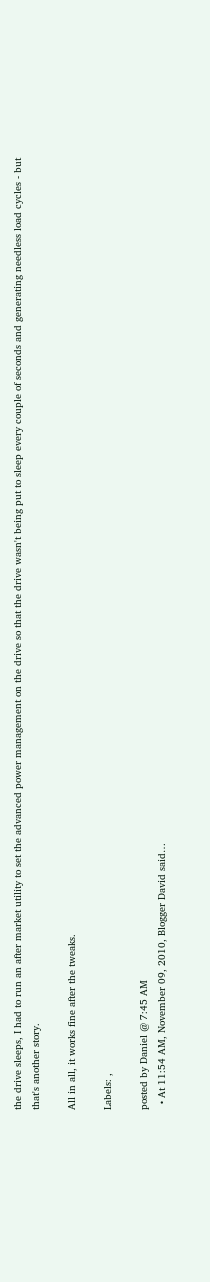the drive sleeps, I had to run an after market utility to set the advanced power management on the drive so that the drive wasn't being put to sleep every couple of seconds and generating needless load cycles - but that's another story.

All in all, it works fine after the tweaks.

Labels: ,

posted by Daniel @ 7:45 AM
  • At 11:54 AM, November 09, 2010, Blogger David said…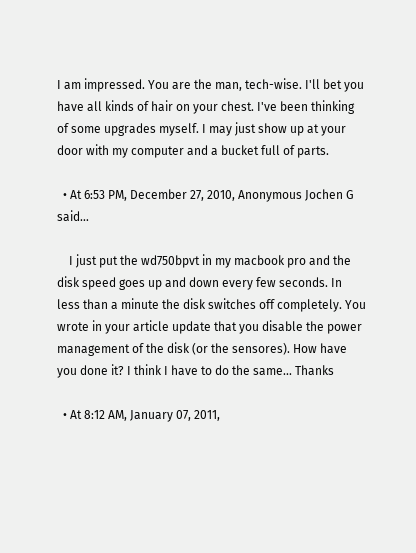I am impressed. You are the man, tech-wise. I'll bet you have all kinds of hair on your chest. I've been thinking of some upgrades myself. I may just show up at your door with my computer and a bucket full of parts.

  • At 6:53 PM, December 27, 2010, Anonymous Jochen G said…

    I just put the wd750bpvt in my macbook pro and the disk speed goes up and down every few seconds. In less than a minute the disk switches off completely. You wrote in your article update that you disable the power management of the disk (or the sensores). How have you done it? I think I have to do the same... Thanks

  • At 8:12 AM, January 07, 2011,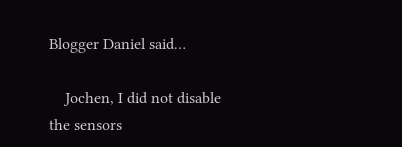Blogger Daniel said…

    Jochen, I did not disable the sensors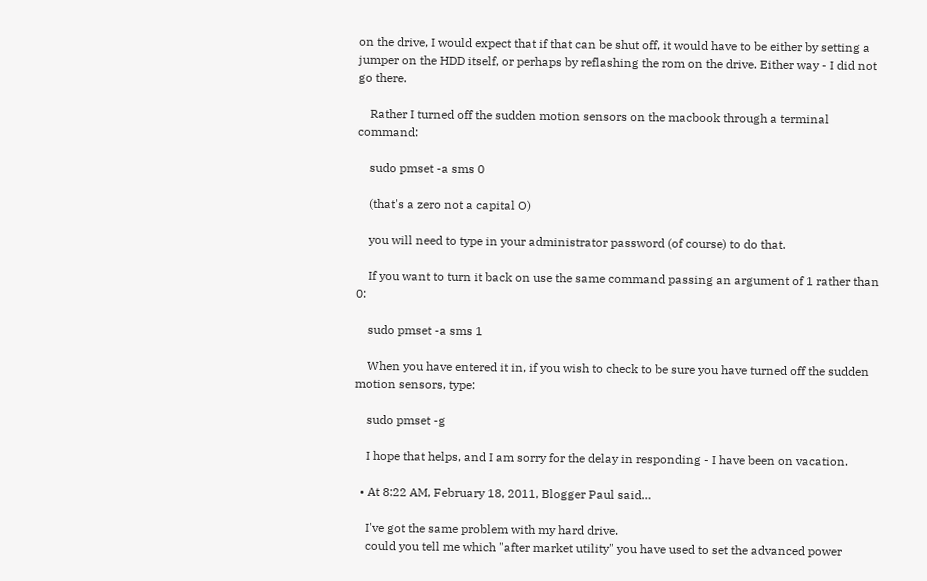on the drive, I would expect that if that can be shut off, it would have to be either by setting a jumper on the HDD itself, or perhaps by reflashing the rom on the drive. Either way - I did not go there.

    Rather I turned off the sudden motion sensors on the macbook through a terminal command:

    sudo pmset -a sms 0

    (that's a zero not a capital O)

    you will need to type in your administrator password (of course) to do that.

    If you want to turn it back on use the same command passing an argument of 1 rather than 0:

    sudo pmset -a sms 1

    When you have entered it in, if you wish to check to be sure you have turned off the sudden motion sensors, type:

    sudo pmset -g

    I hope that helps, and I am sorry for the delay in responding - I have been on vacation.

  • At 8:22 AM, February 18, 2011, Blogger Paul said…

    I've got the same problem with my hard drive.
    could you tell me which "after market utility" you have used to set the advanced power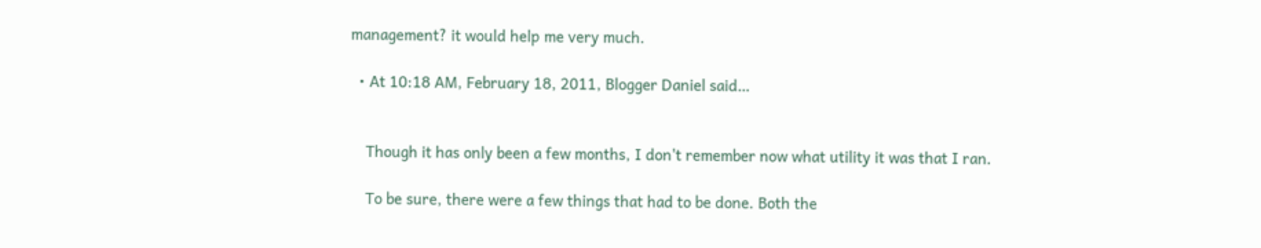management? it would help me very much.

  • At 10:18 AM, February 18, 2011, Blogger Daniel said…


    Though it has only been a few months, I don't remember now what utility it was that I ran.

    To be sure, there were a few things that had to be done. Both the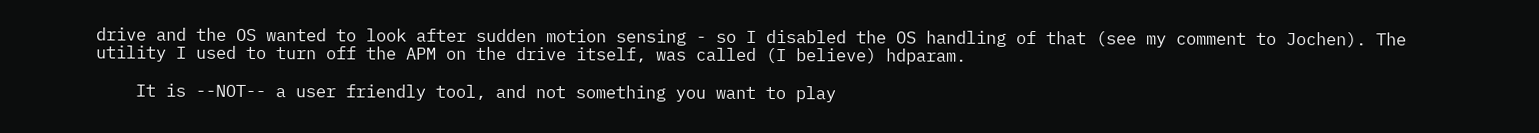drive and the OS wanted to look after sudden motion sensing - so I disabled the OS handling of that (see my comment to Jochen). The utility I used to turn off the APM on the drive itself, was called (I believe) hdparam.

    It is --NOT-- a user friendly tool, and not something you want to play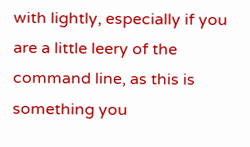with lightly, especially if you are a little leery of the command line, as this is something you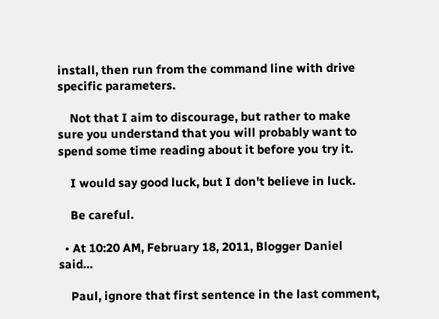install, then run from the command line with drive specific parameters.

    Not that I aim to discourage, but rather to make sure you understand that you will probably want to spend some time reading about it before you try it.

    I would say good luck, but I don't believe in luck.

    Be careful.

  • At 10:20 AM, February 18, 2011, Blogger Daniel said…

    Paul, ignore that first sentence in the last comment,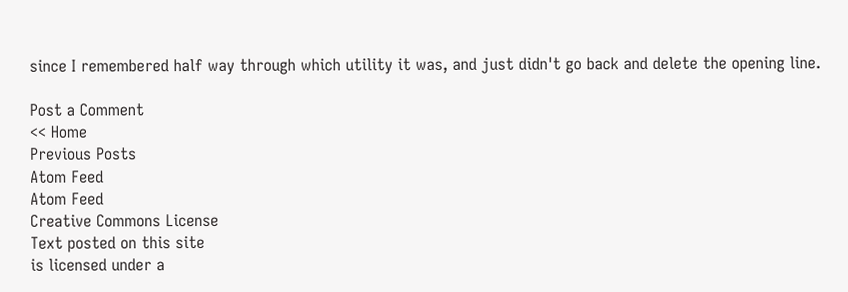since I remembered half way through which utility it was, and just didn't go back and delete the opening line.

Post a Comment
<< Home
Previous Posts
Atom Feed
Atom Feed
Creative Commons License
Text posted on this site
is licensed under a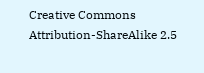Creative Commons
Attribution-ShareAlike 2.5